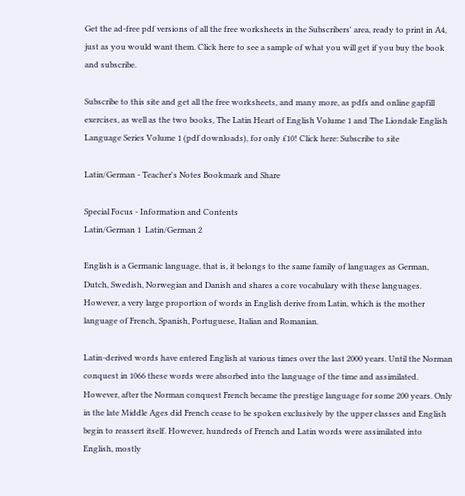Get the ad-free pdf versions of all the free worksheets in the Subscribers' area, ready to print in A4, just as you would want them. Click here to see a sample of what you will get if you buy the book and subscribe.

Subscribe to this site and get all the free worksheets, and many more, as pdfs and online gapfill exercises, as well as the two books, The Latin Heart of English Volume 1 and The Liondale English Language Series Volume 1 (pdf downloads), for only £10! Click here: Subscribe to site

Latin/German - Teacher's Notes Bookmark and Share

Special Focus - Information and Contents
Latin/German 1  Latin/German 2

English is a Germanic language, that is, it belongs to the same family of languages as German, Dutch, Swedish, Norwegian and Danish and shares a core vocabulary with these languages. However, a very large proportion of words in English derive from Latin, which is the mother language of French, Spanish, Portuguese, Italian and Romanian.

Latin-derived words have entered English at various times over the last 2000 years. Until the Norman conquest in 1066 these words were absorbed into the language of the time and assimilated. However, after the Norman conquest French became the prestige language for some 200 years. Only in the late Middle Ages did French cease to be spoken exclusively by the upper classes and English begin to reassert itself. However, hundreds of French and Latin words were assimilated into English, mostly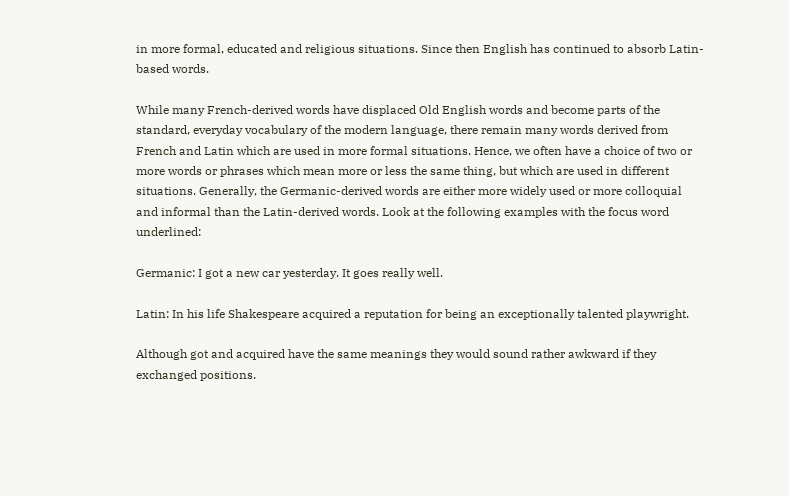in more formal, educated and religious situations. Since then English has continued to absorb Latin-based words.

While many French-derived words have displaced Old English words and become parts of the standard, everyday vocabulary of the modern language, there remain many words derived from French and Latin which are used in more formal situations. Hence, we often have a choice of two or more words or phrases which mean more or less the same thing, but which are used in different situations. Generally, the Germanic-derived words are either more widely used or more colloquial and informal than the Latin-derived words. Look at the following examples with the focus word underlined:

Germanic: I got a new car yesterday. It goes really well.

Latin: In his life Shakespeare acquired a reputation for being an exceptionally talented playwright.

Although got and acquired have the same meanings they would sound rather awkward if they exchanged positions.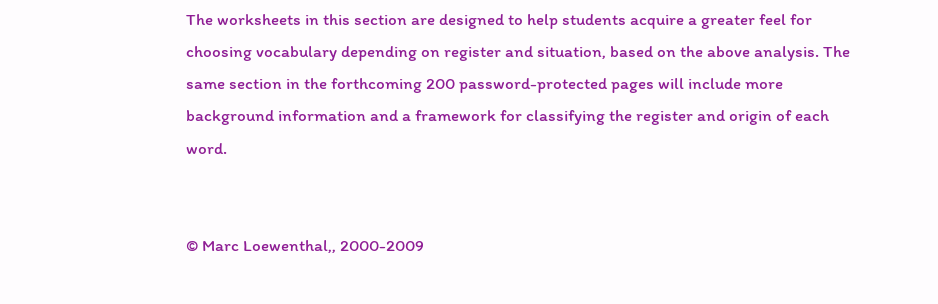The worksheets in this section are designed to help students acquire a greater feel for choosing vocabulary depending on register and situation, based on the above analysis. The same section in the forthcoming 200 password-protected pages will include more background information and a framework for classifying the register and origin of each word.


© Marc Loewenthal,, 2000-2009